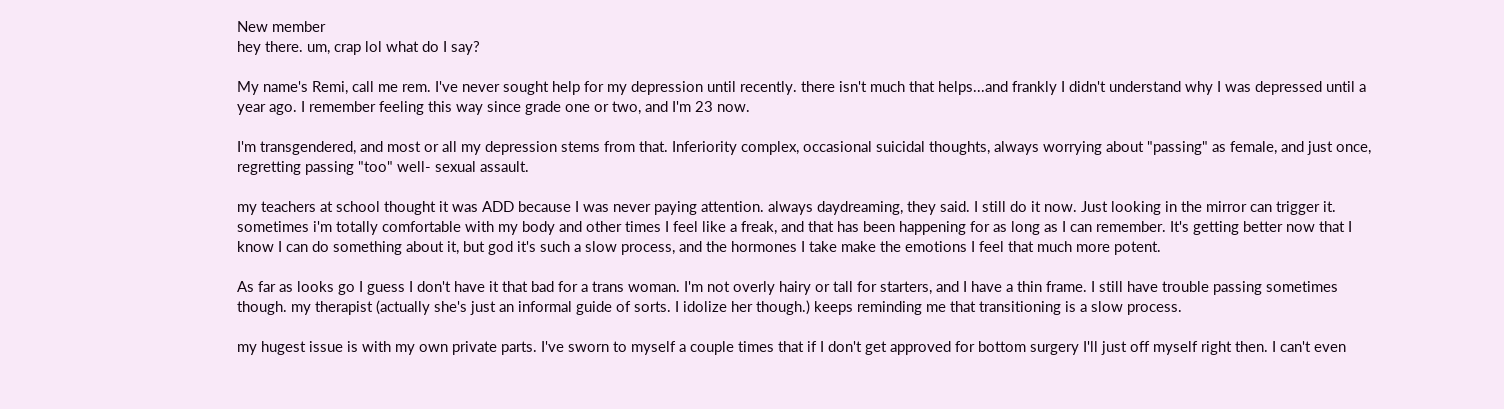New member
hey there. um, crap lol what do I say?

My name's Remi, call me rem. I've never sought help for my depression until recently. there isn't much that helps...and frankly I didn't understand why I was depressed until a year ago. I remember feeling this way since grade one or two, and I'm 23 now.

I'm transgendered, and most or all my depression stems from that. Inferiority complex, occasional suicidal thoughts, always worrying about "passing" as female, and just once, regretting passing "too" well- sexual assault.

my teachers at school thought it was ADD because I was never paying attention. always daydreaming, they said. I still do it now. Just looking in the mirror can trigger it. sometimes i'm totally comfortable with my body and other times I feel like a freak, and that has been happening for as long as I can remember. It's getting better now that I know I can do something about it, but god it's such a slow process, and the hormones I take make the emotions I feel that much more potent.

As far as looks go I guess I don't have it that bad for a trans woman. I'm not overly hairy or tall for starters, and I have a thin frame. I still have trouble passing sometimes though. my therapist (actually she's just an informal guide of sorts. I idolize her though.) keeps reminding me that transitioning is a slow process.

my hugest issue is with my own private parts. I've sworn to myself a couple times that if I don't get approved for bottom surgery I'll just off myself right then. I can't even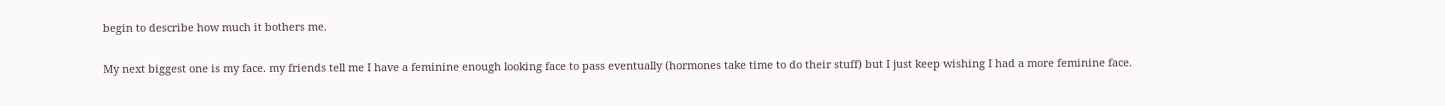begin to describe how much it bothers me.

My next biggest one is my face. my friends tell me I have a feminine enough looking face to pass eventually (hormones take time to do their stuff) but I just keep wishing I had a more feminine face.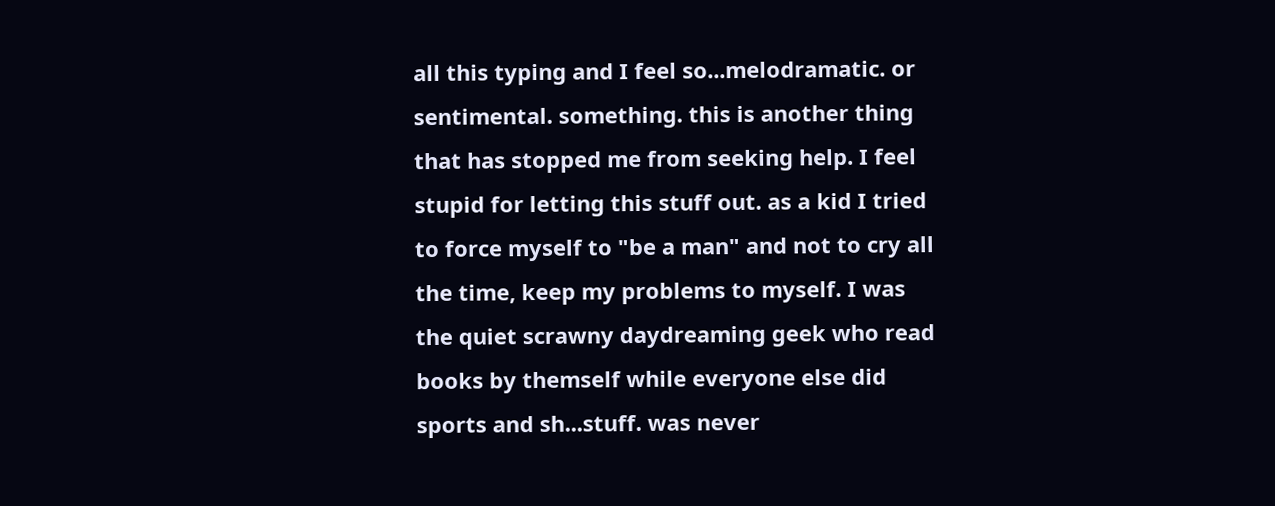all this typing and I feel so...melodramatic. or sentimental. something. this is another thing that has stopped me from seeking help. I feel stupid for letting this stuff out. as a kid I tried to force myself to "be a man" and not to cry all the time, keep my problems to myself. I was the quiet scrawny daydreaming geek who read books by themself while everyone else did sports and sh...stuff. was never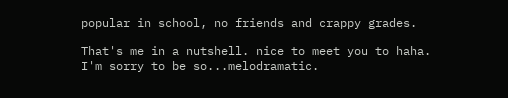popular in school, no friends and crappy grades.

That's me in a nutshell. nice to meet you to haha. I'm sorry to be so...melodramatic.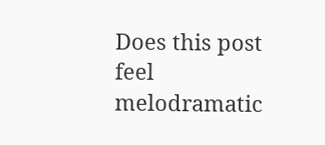Does this post feel melodramatic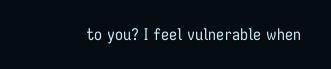to you? I feel vulnerable when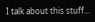I talk about this stuff...